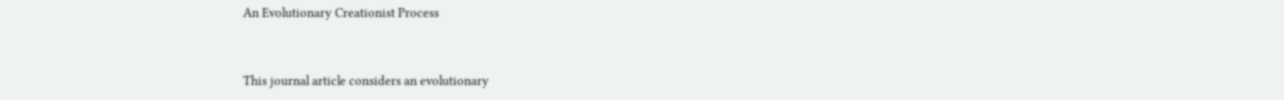An Evolutionary Creationist Process


This journal article considers an evolutionary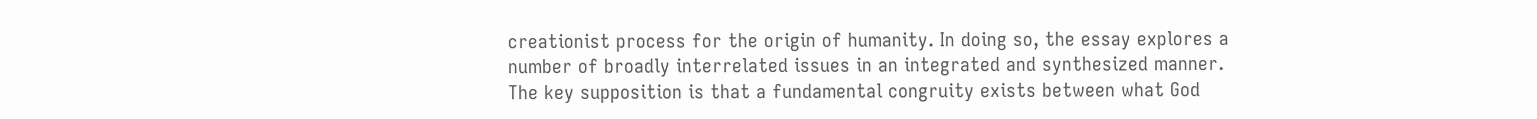creationist process for the origin of humanity. In doing so, the essay explores a number of broadly interrelated issues in an integrated and synthesized manner. The key supposition is that a fundamental congruity exists between what God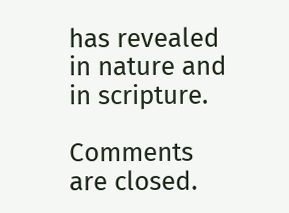has revealed in nature and in scripture.

Comments are closed.